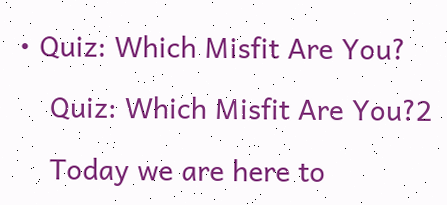• Quiz: Which Misfit Are You?

    Quiz: Which Misfit Are You?2

    Today we are here to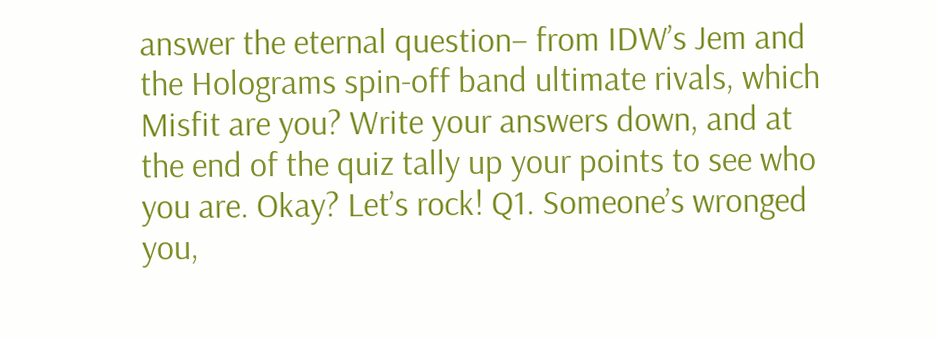answer the eternal question– from IDW’s Jem and the Holograms spin-off band ultimate rivals, which Misfit are you? Write your answers down, and at the end of the quiz tally up your points to see who you are. Okay? Let’s rock! Q1. Someone’s wronged you,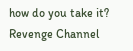how do you take it? Revenge Channel